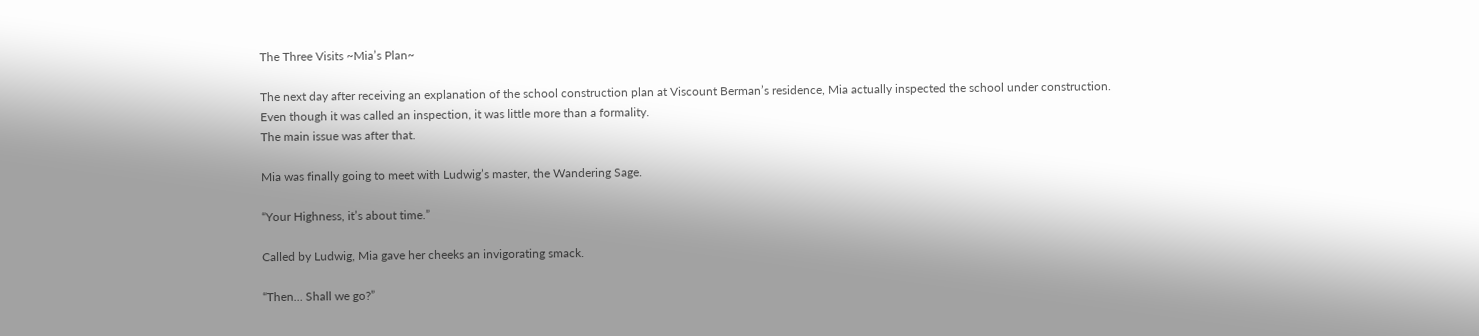The Three Visits ~Mia’s Plan~

The next day after receiving an explanation of the school construction plan at Viscount Berman’s residence, Mia actually inspected the school under construction.
Even though it was called an inspection, it was little more than a formality.
The main issue was after that.

Mia was finally going to meet with Ludwig’s master, the Wandering Sage.

“Your Highness, it’s about time.”

Called by Ludwig, Mia gave her cheeks an invigorating smack.

“Then… Shall we go?”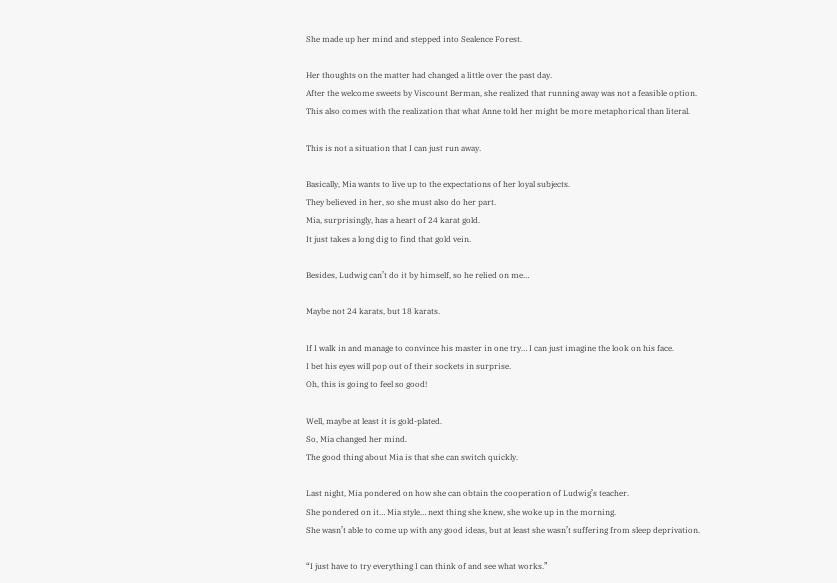She made up her mind and stepped into Sealence Forest.

Her thoughts on the matter had changed a little over the past day.
After the welcome sweets by Viscount Berman, she realized that running away was not a feasible option.
This also comes with the realization that what Anne told her might be more metaphorical than literal.

This is not a situation that I can just run away.

Basically, Mia wants to live up to the expectations of her loyal subjects.
They believed in her, so she must also do her part.
Mia, surprisingly, has a heart of 24 karat gold.
It just takes a long dig to find that gold vein.

Besides, Ludwig can’t do it by himself, so he relied on me…

Maybe not 24 karats, but 18 karats.

If I walk in and manage to convince his master in one try… I can just imagine the look on his face.
I bet his eyes will pop out of their sockets in surprise.
Oh, this is going to feel so good!

Well, maybe at least it is gold-plated.
So, Mia changed her mind.
The good thing about Mia is that she can switch quickly.

Last night, Mia pondered on how she can obtain the cooperation of Ludwig’s teacher.
She pondered on it… Mia style… next thing she knew, she woke up in the morning.
She wasn’t able to come up with any good ideas, but at least she wasn’t suffering from sleep deprivation.

“I just have to try everything I can think of and see what works.”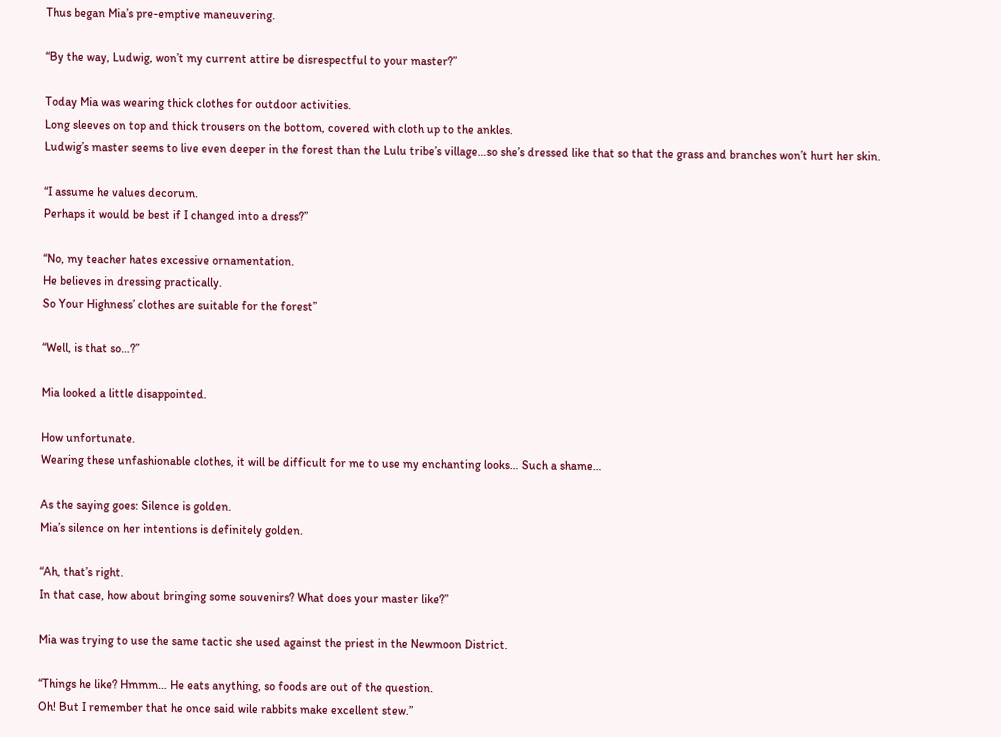Thus began Mia’s pre-emptive maneuvering.

“By the way, Ludwig, won’t my current attire be disrespectful to your master?”

Today Mia was wearing thick clothes for outdoor activities.
Long sleeves on top and thick trousers on the bottom, covered with cloth up to the ankles.
Ludwig’s master seems to live even deeper in the forest than the Lulu tribe’s village…so she’s dressed like that so that the grass and branches won’t hurt her skin.

“I assume he values decorum.
Perhaps it would be best if I changed into a dress?”

“No, my teacher hates excessive ornamentation.
He believes in dressing practically.
So Your Highness’ clothes are suitable for the forest”

“Well, is that so…?”

Mia looked a little disappointed.

How unfortunate.
Wearing these unfashionable clothes, it will be difficult for me to use my enchanting looks… Such a shame…

As the saying goes: Silence is golden.
Mia’s silence on her intentions is definitely golden.

“Ah, that’s right.
In that case, how about bringing some souvenirs? What does your master like?”

Mia was trying to use the same tactic she used against the priest in the Newmoon District.

“Things he like? Hmmm… He eats anything, so foods are out of the question.
Oh! But I remember that he once said wile rabbits make excellent stew.”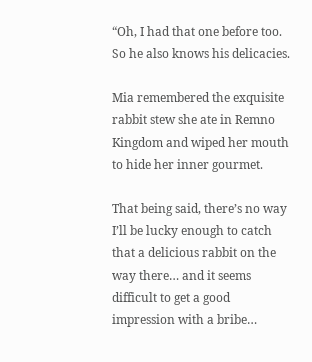“Oh, I had that one before too.
So he also knows his delicacies.

Mia remembered the exquisite rabbit stew she ate in Remno Kingdom and wiped her mouth to hide her inner gourmet.

That being said, there’s no way I’ll be lucky enough to catch that a delicious rabbit on the way there… and it seems difficult to get a good impression with a bribe…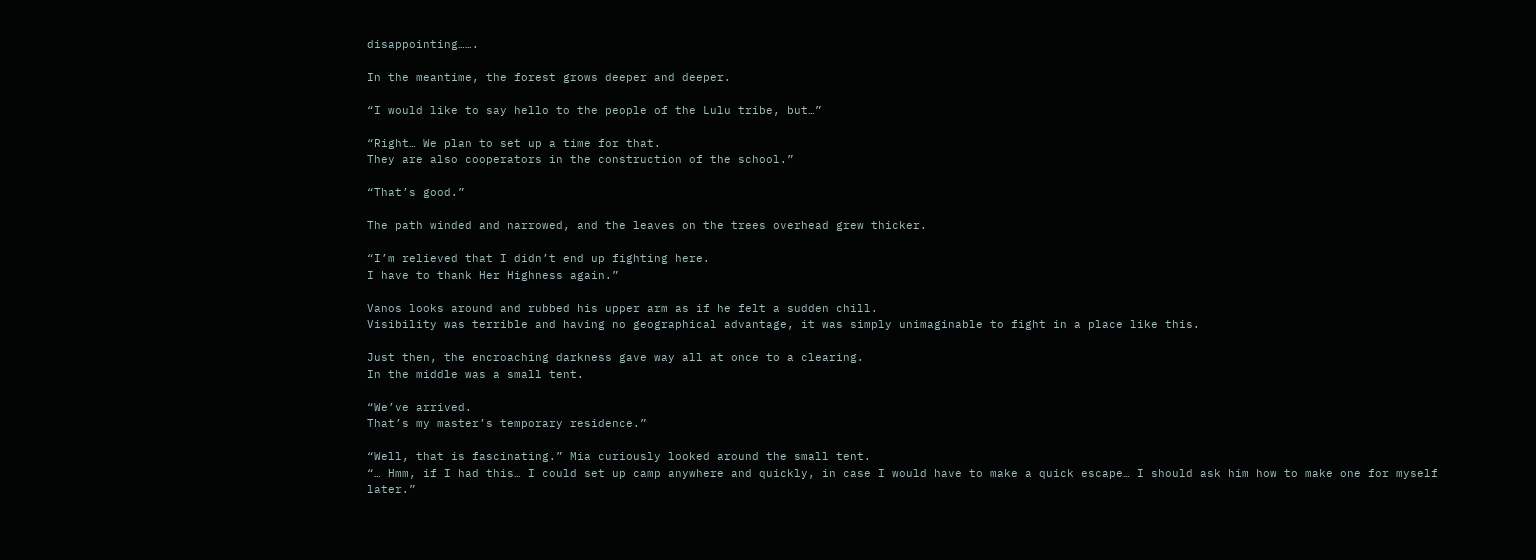disappointing…….

In the meantime, the forest grows deeper and deeper.

“I would like to say hello to the people of the Lulu tribe, but…”

“Right… We plan to set up a time for that.
They are also cooperators in the construction of the school.”

“That’s good.”

The path winded and narrowed, and the leaves on the trees overhead grew thicker.

“I’m relieved that I didn’t end up fighting here.
I have to thank Her Highness again.”

Vanos looks around and rubbed his upper arm as if he felt a sudden chill.
Visibility was terrible and having no geographical advantage, it was simply unimaginable to fight in a place like this.

Just then, the encroaching darkness gave way all at once to a clearing.
In the middle was a small tent.

“We’ve arrived.
That’s my master’s temporary residence.”

“Well, that is fascinating.” Mia curiously looked around the small tent.
“… Hmm, if I had this… I could set up camp anywhere and quickly, in case I would have to make a quick escape… I should ask him how to make one for myself later.”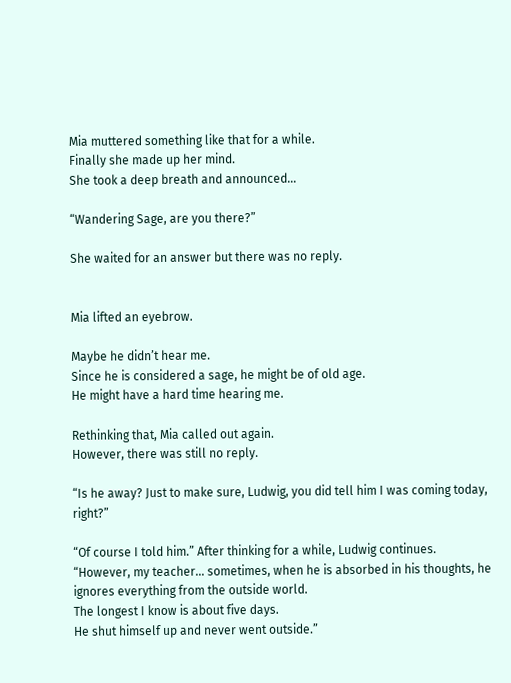Mia muttered something like that for a while.
Finally she made up her mind.
She took a deep breath and announced…

“Wandering Sage, are you there?”

She waited for an answer but there was no reply.


Mia lifted an eyebrow.

Maybe he didn’t hear me.
Since he is considered a sage, he might be of old age.
He might have a hard time hearing me.

Rethinking that, Mia called out again.
However, there was still no reply.

“Is he away? Just to make sure, Ludwig, you did tell him I was coming today, right?”

“Of course I told him.” After thinking for a while, Ludwig continues.
“However, my teacher… sometimes, when he is absorbed in his thoughts, he ignores everything from the outside world.
The longest I know is about five days.
He shut himself up and never went outside.”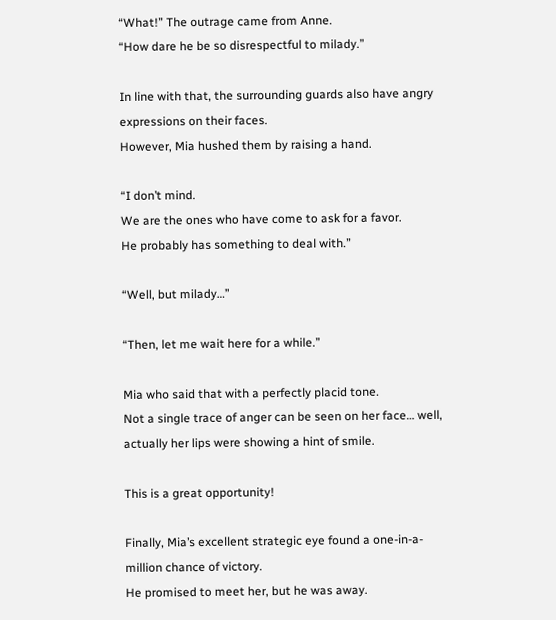“What!” The outrage came from Anne.
“How dare he be so disrespectful to milady.”

In line with that, the surrounding guards also have angry expressions on their faces.
However, Mia hushed them by raising a hand.

“I don’t mind.
We are the ones who have come to ask for a favor.
He probably has something to deal with.”

“Well, but milady…”

“Then, let me wait here for a while.”

Mia who said that with a perfectly placid tone.
Not a single trace of anger can be seen on her face… well, actually her lips were showing a hint of smile.

This is a great opportunity!

Finally, Mia’s excellent strategic eye found a one-in-a-million chance of victory.
He promised to meet her, but he was away.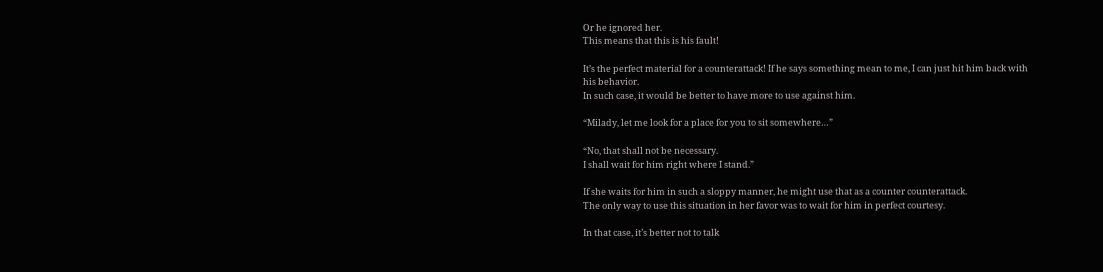Or he ignored her.
This means that this is his fault!

It’s the perfect material for a counterattack! If he says something mean to me, I can just hit him back with his behavior.
In such case, it would be better to have more to use against him.

“Milady, let me look for a place for you to sit somewhere…”

“No, that shall not be necessary.
I shall wait for him right where I stand.”

If she waits for him in such a sloppy manner, he might use that as a counter counterattack.
The only way to use this situation in her favor was to wait for him in perfect courtesy.

In that case, it’s better not to talk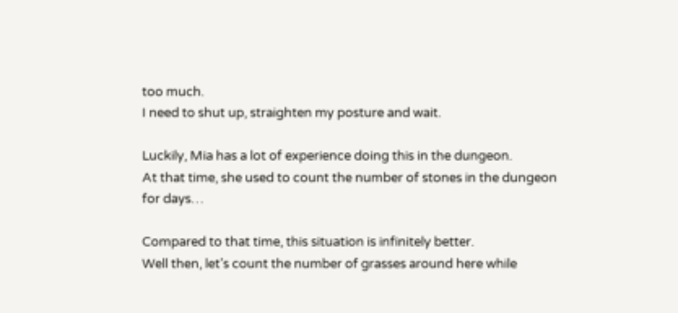too much.
I need to shut up, straighten my posture and wait.

Luckily, Mia has a lot of experience doing this in the dungeon.
At that time, she used to count the number of stones in the dungeon for days…

Compared to that time, this situation is infinitely better.
Well then, let’s count the number of grasses around here while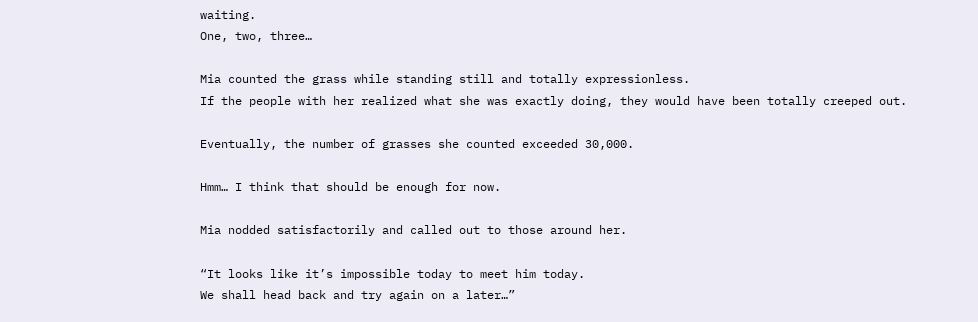waiting.
One, two, three…

Mia counted the grass while standing still and totally expressionless.
If the people with her realized what she was exactly doing, they would have been totally creeped out.

Eventually, the number of grasses she counted exceeded 30,000.

Hmm… I think that should be enough for now.

Mia nodded satisfactorily and called out to those around her.

“It looks like it’s impossible today to meet him today.
We shall head back and try again on a later…”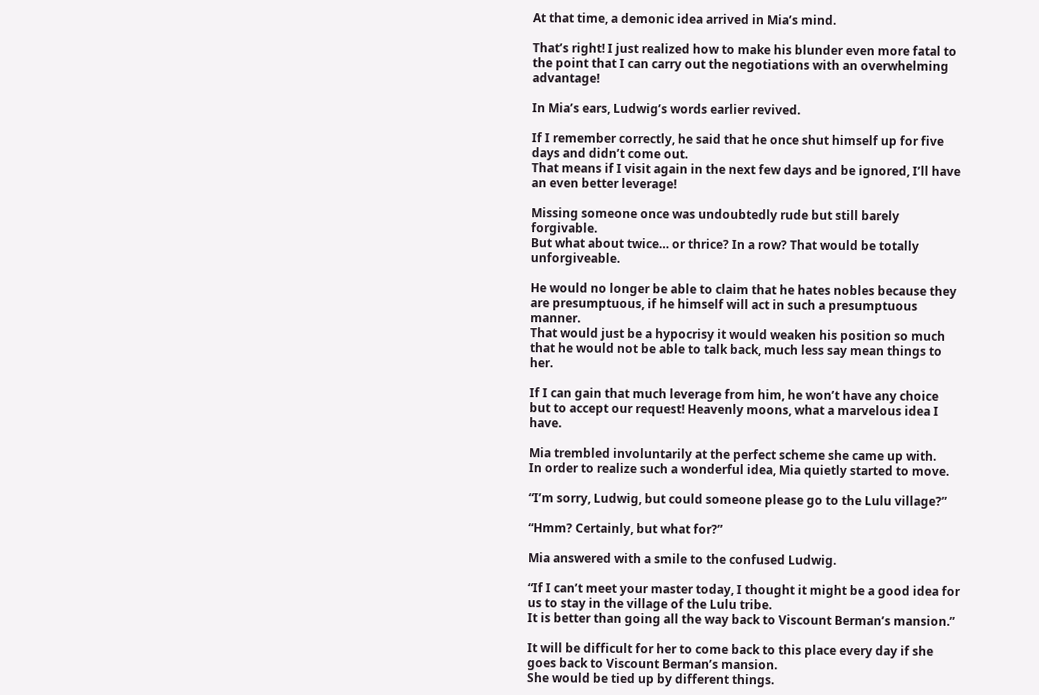At that time, a demonic idea arrived in Mia’s mind.

That’s right! I just realized how to make his blunder even more fatal to the point that I can carry out the negotiations with an overwhelming advantage!

In Mia’s ears, Ludwig’s words earlier revived.

If I remember correctly, he said that he once shut himself up for five days and didn’t come out.
That means if I visit again in the next few days and be ignored, I’ll have an even better leverage!

Missing someone once was undoubtedly rude but still barely forgivable.
But what about twice… or thrice? In a row? That would be totally unforgiveable.

He would no longer be able to claim that he hates nobles because they are presumptuous, if he himself will act in such a presumptuous manner.
That would just be a hypocrisy it would weaken his position so much that he would not be able to talk back, much less say mean things to her.

If I can gain that much leverage from him, he won’t have any choice but to accept our request! Heavenly moons, what a marvelous idea I have.

Mia trembled involuntarily at the perfect scheme she came up with.
In order to realize such a wonderful idea, Mia quietly started to move.

“I’m sorry, Ludwig, but could someone please go to the Lulu village?”

“Hmm? Certainly, but what for?”

Mia answered with a smile to the confused Ludwig.

“If I can’t meet your master today, I thought it might be a good idea for us to stay in the village of the Lulu tribe.
It is better than going all the way back to Viscount Berman’s mansion.”

It will be difficult for her to come back to this place every day if she goes back to Viscount Berman’s mansion.
She would be tied up by different things.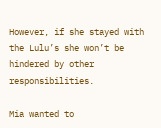However, if she stayed with the Lulu’s she won’t be hindered by other responsibilities.

Mia wanted to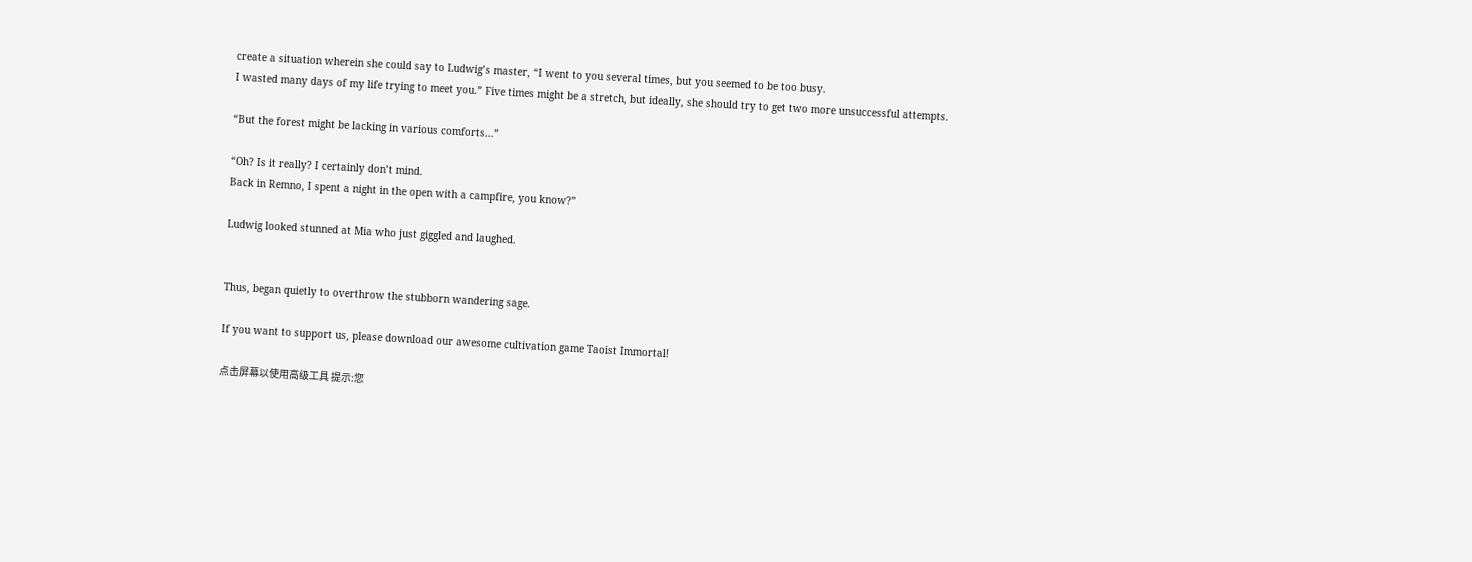create a situation wherein she could say to Ludwig’s master, “I went to you several times, but you seemed to be too busy.
I wasted many days of my life trying to meet you.” Five times might be a stretch, but ideally, she should try to get two more unsuccessful attempts.

“But the forest might be lacking in various comforts…”

“Oh? Is it really? I certainly don’t mind.
Back in Remno, I spent a night in the open with a campfire, you know?”

Ludwig looked stunned at Mia who just giggled and laughed.


Thus, began quietly to overthrow the stubborn wandering sage.

If you want to support us, please download our awesome cultivation game Taoist Immortal!

点击屏幕以使用高级工具 提示:您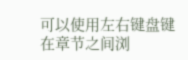可以使用左右键盘键在章节之间浏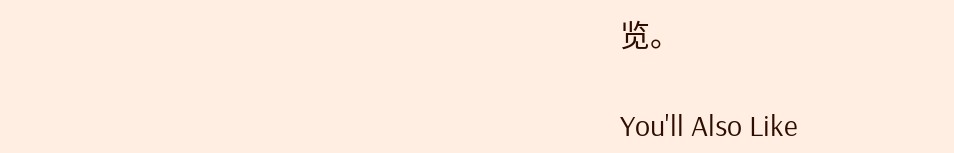览。

You'll Also Like